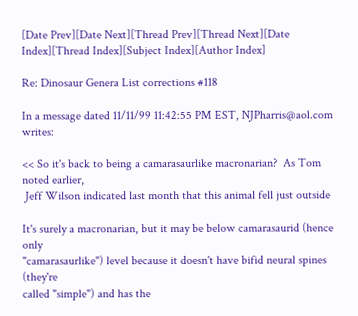[Date Prev][Date Next][Thread Prev][Thread Next][Date Index][Thread Index][Subject Index][Author Index]

Re: Dinosaur Genera List corrections #118

In a message dated 11/11/99 11:42:55 PM EST, NJPharris@aol.com writes:

<< So it's back to being a camarasaurlike macronarian?  As Tom noted earlier,
 Jeff Wilson indicated last month that this animal fell just outside

It's surely a macronarian, but it may be below camarasaurid (hence only
"camarasaurlike") level because it doesn't have bifid neural spines (they're
called "simple") and has the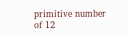primitive number of 12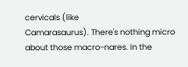cervicals (like
Camarasaurus). There's nothing micro about those macro-nares. In the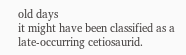old days
it might have been classified as a late-occurring cetiosaurid.